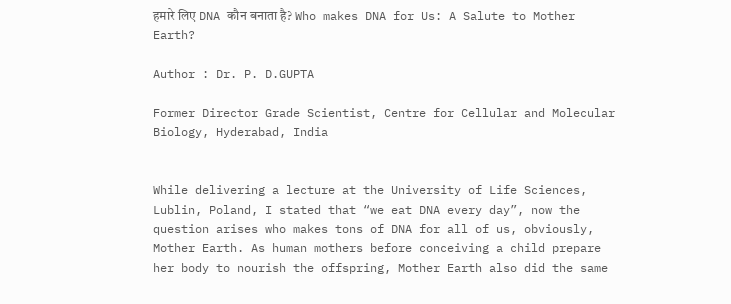हमारे लिए DNA कौन बनाता है? Who makes DNA for Us: A Salute to Mother Earth?

Author : Dr. P. D.GUPTA

Former Director Grade Scientist, Centre for Cellular and Molecular Biology, Hyderabad, India


While delivering a lecture at the University of Life Sciences, Lublin, Poland, I stated that “we eat DNA every day”, now the question arises who makes tons of DNA for all of us, obviously, Mother Earth. As human mothers before conceiving a child prepare her body to nourish the offspring, Mother Earth also did the same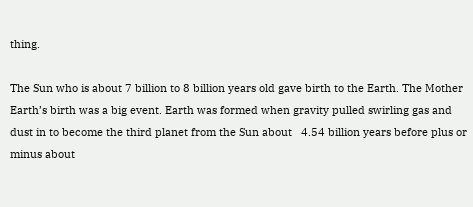thing.

The Sun who is about 7 billion to 8 billion years old gave birth to the Earth. The Mother Earth’s birth was a big event. Earth was formed when gravity pulled swirling gas and dust in to become the third planet from the Sun about   4.54 billion years before plus or minus about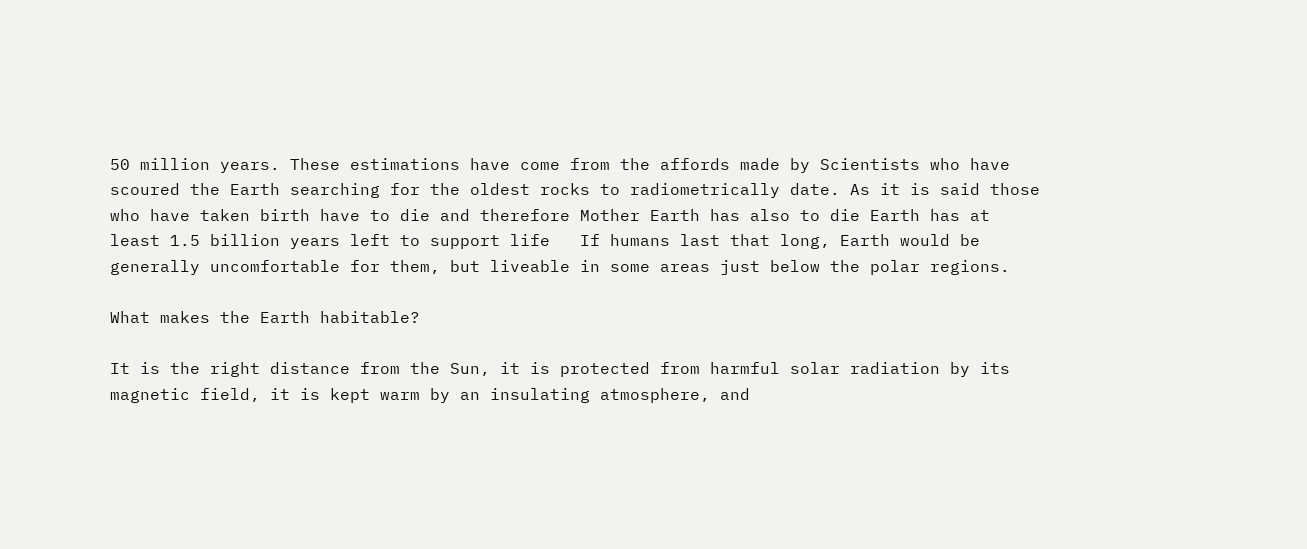50 million years. These estimations have come from the affords made by Scientists who have scoured the Earth searching for the oldest rocks to radiometrically date. As it is said those who have taken birth have to die and therefore Mother Earth has also to die Earth has at least 1.5 billion years left to support life   If humans last that long, Earth would be generally uncomfortable for them, but liveable in some areas just below the polar regions.

What makes the Earth habitable?

It is the right distance from the Sun, it is protected from harmful solar radiation by its magnetic field, it is kept warm by an insulating atmosphere, and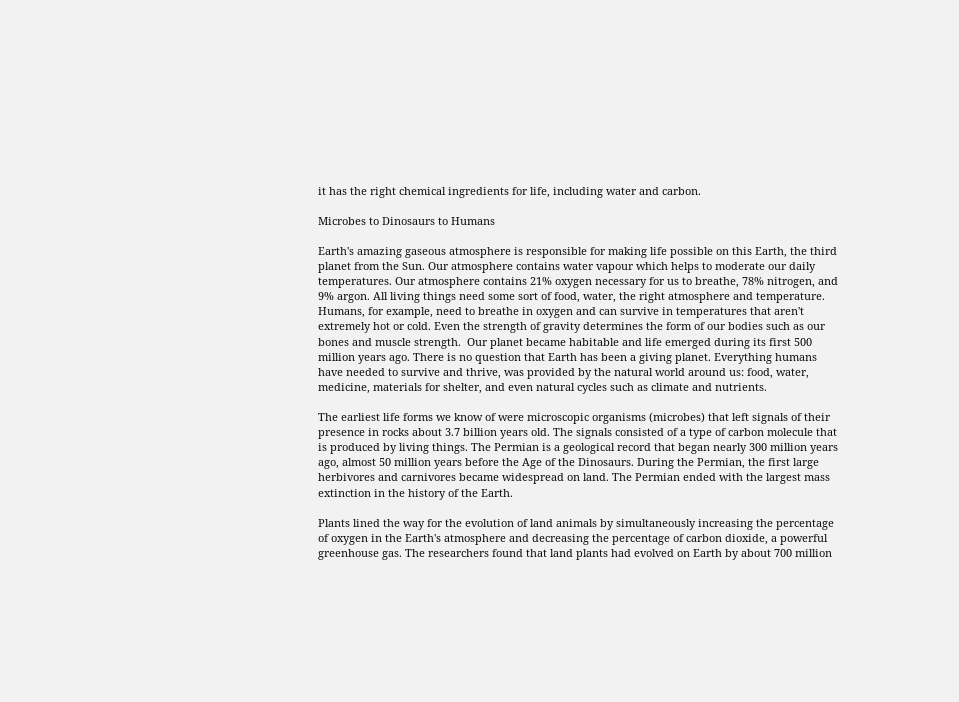it has the right chemical ingredients for life, including water and carbon.

Microbes to Dinosaurs to Humans

Earth's amazing gaseous atmosphere is responsible for making life possible on this Earth, the third planet from the Sun. Our atmosphere contains water vapour which helps to moderate our daily temperatures. Our atmosphere contains 21% oxygen necessary for us to breathe, 78% nitrogen, and 9% argon. All living things need some sort of food, water, the right atmosphere and temperature. Humans, for example, need to breathe in oxygen and can survive in temperatures that aren't extremely hot or cold. Even the strength of gravity determines the form of our bodies such as our bones and muscle strength.  Our planet became habitable and life emerged during its first 500 million years ago. There is no question that Earth has been a giving planet. Everything humans have needed to survive and thrive, was provided by the natural world around us: food, water, medicine, materials for shelter, and even natural cycles such as climate and nutrients.

The earliest life forms we know of were microscopic organisms (microbes) that left signals of their presence in rocks about 3.7 billion years old. The signals consisted of a type of carbon molecule that is produced by living things. The Permian is a geological record that began nearly 300 million years ago, almost 50 million years before the Age of the Dinosaurs. During the Permian, the first large herbivores and carnivores became widespread on land. The Permian ended with the largest mass extinction in the history of the Earth.

Plants lined the way for the evolution of land animals by simultaneously increasing the percentage of oxygen in the Earth's atmosphere and decreasing the percentage of carbon dioxide, a powerful greenhouse gas. The researchers found that land plants had evolved on Earth by about 700 million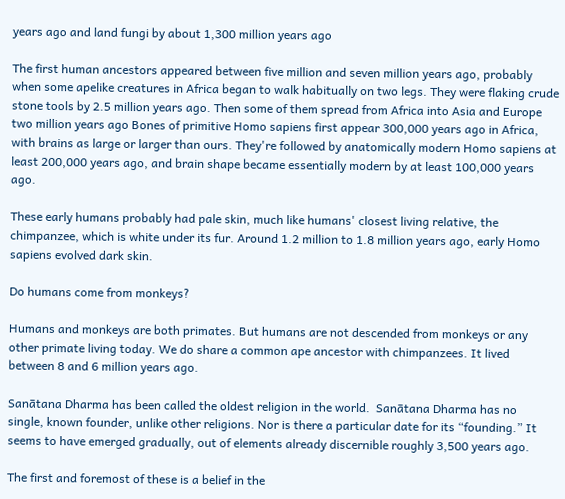years ago and land fungi by about 1,300 million years ago

The first human ancestors appeared between five million and seven million years ago, probably when some apelike creatures in Africa began to walk habitually on two legs. They were flaking crude stone tools by 2.5 million years ago. Then some of them spread from Africa into Asia and Europe two million years ago Bones of primitive Homo sapiens first appear 300,000 years ago in Africa, with brains as large or larger than ours. They're followed by anatomically modern Homo sapiens at least 200,000 years ago, and brain shape became essentially modern by at least 100,000 years ago.

These early humans probably had pale skin, much like humans' closest living relative, the chimpanzee, which is white under its fur. Around 1.2 million to 1.8 million years ago, early Homo sapiens evolved dark skin.

Do humans come from monkeys?

Humans and monkeys are both primates. But humans are not descended from monkeys or any other primate living today. We do share a common ape ancestor with chimpanzees. It lived between 8 and 6 million years ago.

Sanātana Dharma has been called the oldest religion in the world.  Sanātana Dharma has no single, known founder, unlike other religions. Nor is there a particular date for its “founding.” It seems to have emerged gradually, out of elements already discernible roughly 3,500 years ago.

The first and foremost of these is a belief in the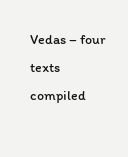Vedas – four texts compiled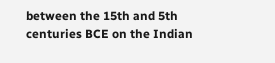between the 15th and 5th centuries BCE on the Indian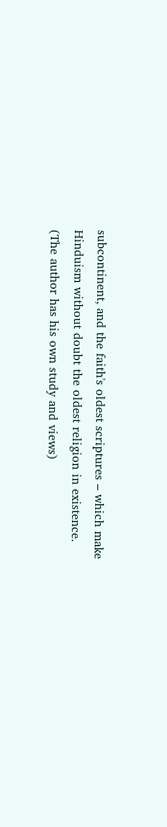subcontinent, and the faith's oldest scriptures – which make Hinduism without doubt the oldest religion in existence.  (The author has his own study and views)